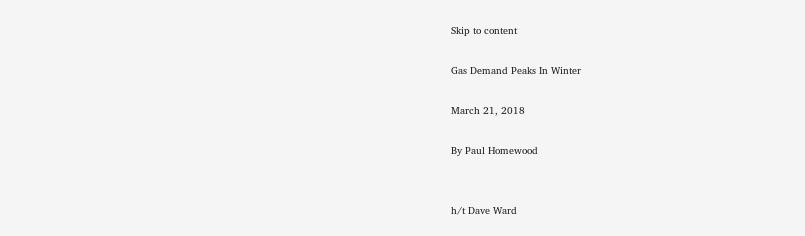Skip to content

Gas Demand Peaks In Winter

March 21, 2018

By Paul Homewood


h/t Dave Ward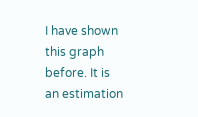I have shown this graph before. It is an estimation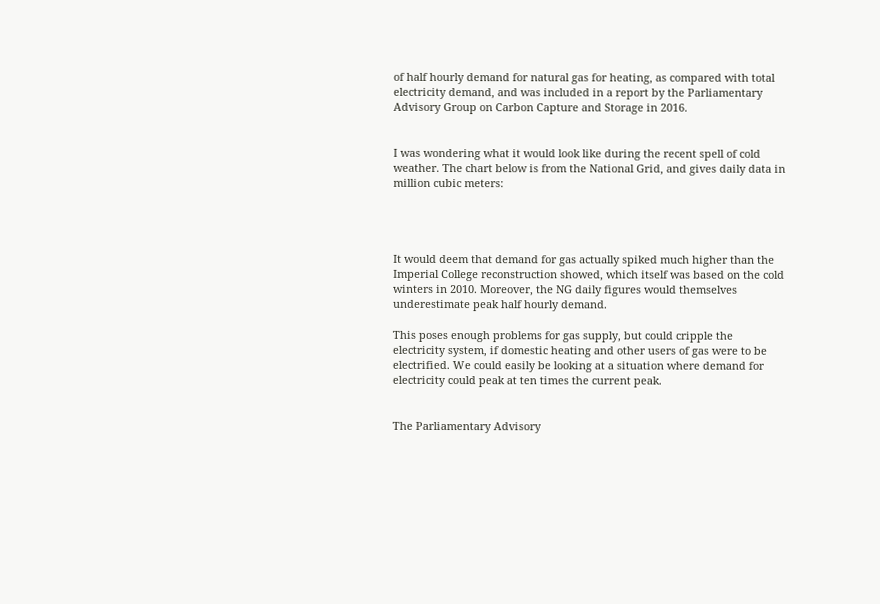of half hourly demand for natural gas for heating, as compared with total electricity demand, and was included in a report by the Parliamentary Advisory Group on Carbon Capture and Storage in 2016.


I was wondering what it would look like during the recent spell of cold weather. The chart below is from the National Grid, and gives daily data in million cubic meters:




It would deem that demand for gas actually spiked much higher than the Imperial College reconstruction showed, which itself was based on the cold winters in 2010. Moreover, the NG daily figures would themselves underestimate peak half hourly demand.

This poses enough problems for gas supply, but could cripple the electricity system, if domestic heating and other users of gas were to be electrified. We could easily be looking at a situation where demand for electricity could peak at ten times the current peak.


The Parliamentary Advisory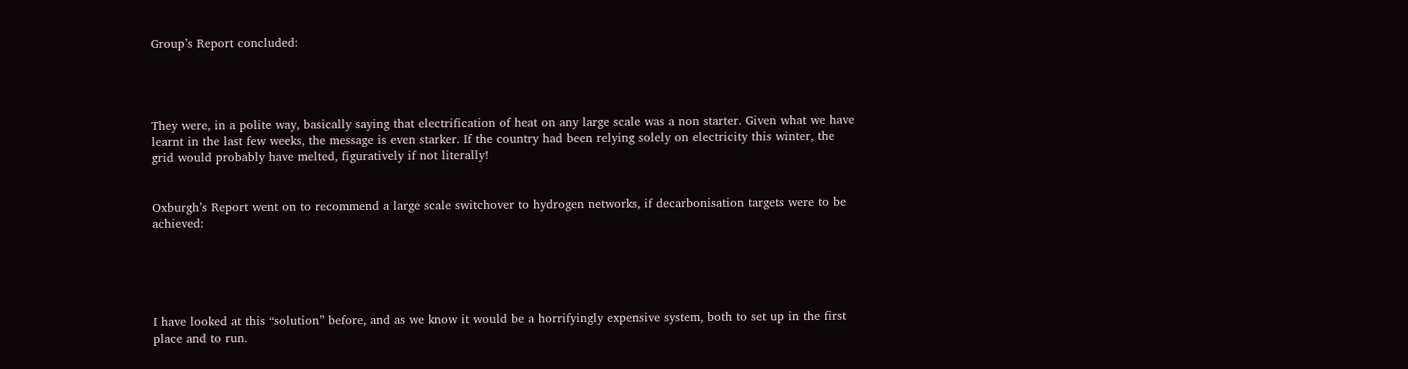Group’s Report concluded:




They were, in a polite way, basically saying that electrification of heat on any large scale was a non starter. Given what we have learnt in the last few weeks, the message is even starker. If the country had been relying solely on electricity this winter, the grid would probably have melted, figuratively if not literally!


Oxburgh’s Report went on to recommend a large scale switchover to hydrogen networks, if decarbonisation targets were to be achieved:





I have looked at this “solution” before, and as we know it would be a horrifyingly expensive system, both to set up in the first place and to run.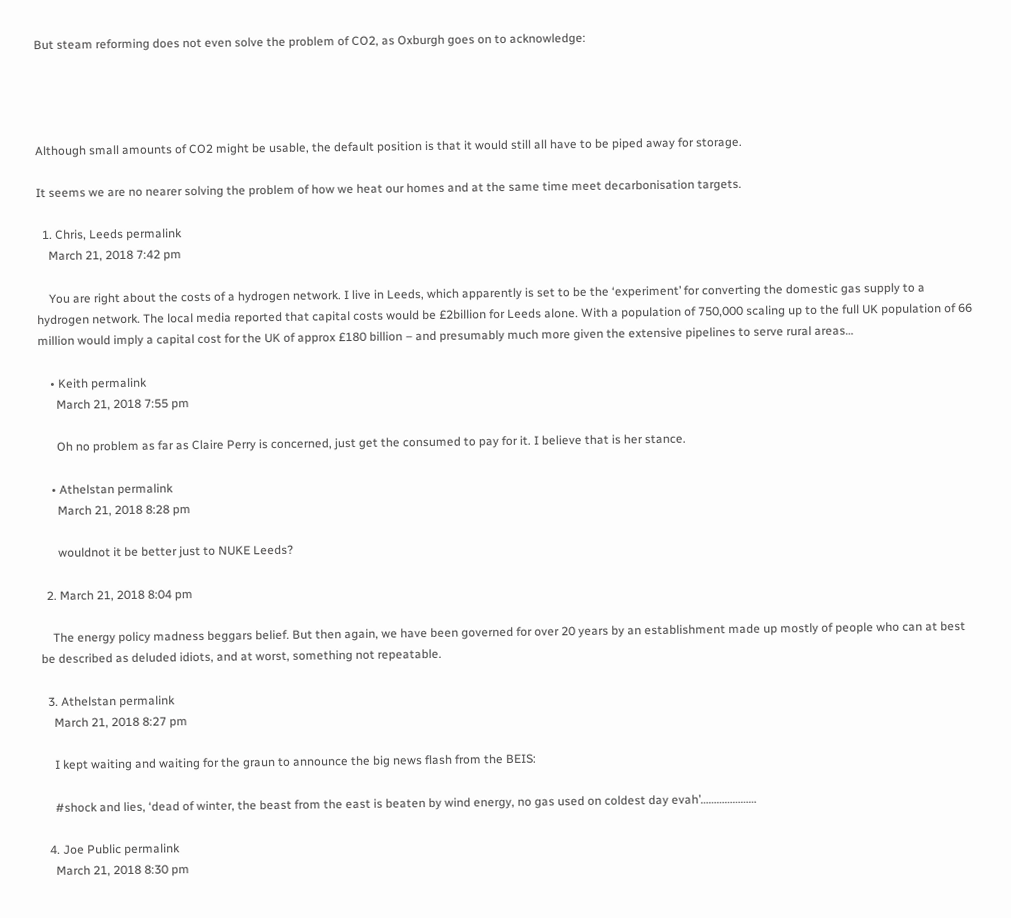But steam reforming does not even solve the problem of CO2, as Oxburgh goes on to acknowledge:




Although small amounts of CO2 might be usable, the default position is that it would still all have to be piped away for storage.

It seems we are no nearer solving the problem of how we heat our homes and at the same time meet decarbonisation targets.

  1. Chris, Leeds permalink
    March 21, 2018 7:42 pm

    You are right about the costs of a hydrogen network. I live in Leeds, which apparently is set to be the ‘experiment’ for converting the domestic gas supply to a hydrogen network. The local media reported that capital costs would be £2billion for Leeds alone. With a population of 750,000 scaling up to the full UK population of 66 million would imply a capital cost for the UK of approx £180 billion – and presumably much more given the extensive pipelines to serve rural areas…

    • Keith permalink
      March 21, 2018 7:55 pm

      Oh no problem as far as Claire Perry is concerned, just get the consumed to pay for it. I believe that is her stance.

    • Athelstan permalink
      March 21, 2018 8:28 pm

      wouldnot it be better just to NUKE Leeds?

  2. March 21, 2018 8:04 pm

    The energy policy madness beggars belief. But then again, we have been governed for over 20 years by an establishment made up mostly of people who can at best be described as deluded idiots, and at worst, something not repeatable.

  3. Athelstan permalink
    March 21, 2018 8:27 pm

    I kept waiting and waiting for the graun to announce the big news flash from the BEIS:

    #shock and lies, ‘dead of winter, the beast from the east is beaten by wind energy, no gas used on coldest day evah’…………………

  4. Joe Public permalink
    March 21, 2018 8:30 pm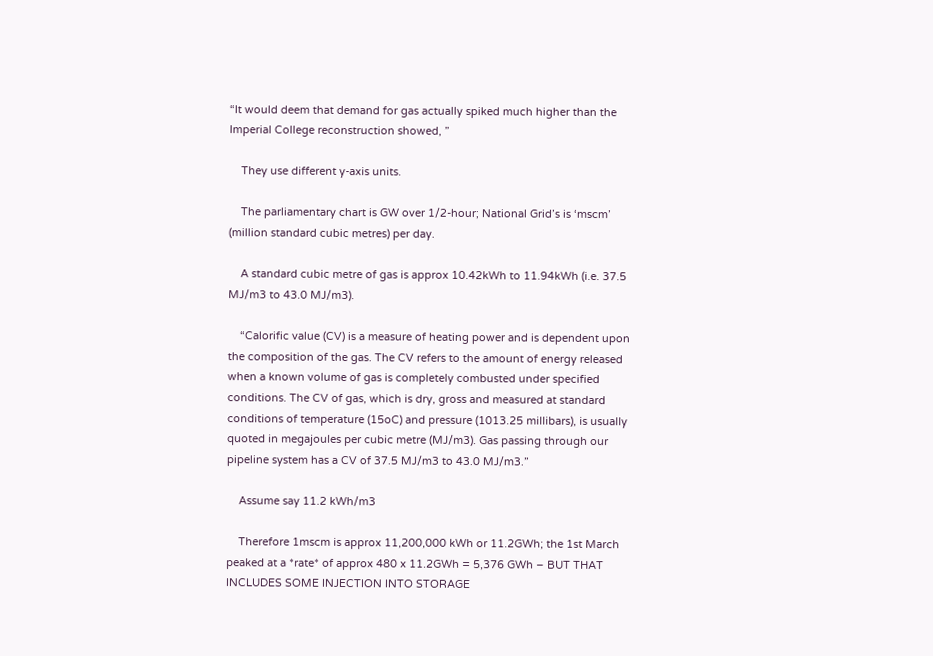“It would deem that demand for gas actually spiked much higher than the Imperial College reconstruction showed, ”

    They use different y-axis units.

    The parliamentary chart is GW over 1/2-hour; National Grid’s is ‘mscm’ (million standard cubic metres) per day.

    A standard cubic metre of gas is approx 10.42kWh to 11.94kWh (i.e. 37.5 MJ/m3 to 43.0 MJ/m3).

    “Calorific value (CV) is a measure of heating power and is dependent upon the composition of the gas. The CV refers to the amount of energy released when a known volume of gas is completely combusted under specified conditions. The CV of gas, which is dry, gross and measured at standard conditions of temperature (15oC) and pressure (1013.25 millibars), is usually quoted in megajoules per cubic metre (MJ/m3). Gas passing through our pipeline system has a CV of 37.5 MJ/m3 to 43.0 MJ/m3.”

    Assume say 11.2 kWh/m3

    Therefore 1mscm is approx 11,200,000 kWh or 11.2GWh; the 1st March peaked at a *rate* of approx 480 x 11.2GWh = 5,376 GWh – BUT THAT INCLUDES SOME INJECTION INTO STORAGE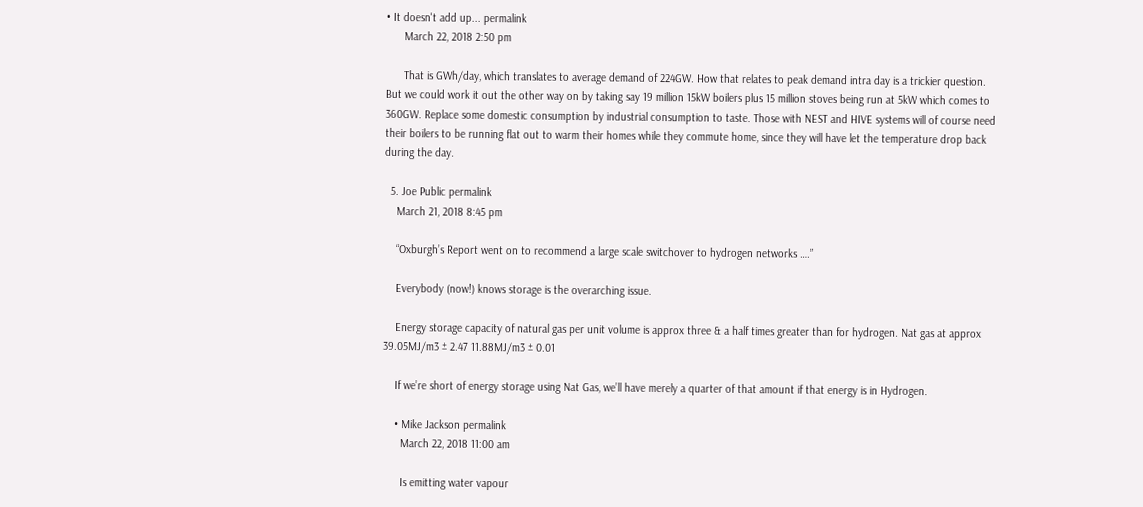• It doesn't add up... permalink
      March 22, 2018 2:50 pm

      That is GWh/day, which translates to average demand of 224GW. How that relates to peak demand intra day is a trickier question. But we could work it out the other way on by taking say 19 million 15kW boilers plus 15 million stoves being run at 5kW which comes to 360GW. Replace some domestic consumption by industrial consumption to taste. Those with NEST and HIVE systems will of course need their boilers to be running flat out to warm their homes while they commute home, since they will have let the temperature drop back during the day.

  5. Joe Public permalink
    March 21, 2018 8:45 pm

    “Oxburgh’s Report went on to recommend a large scale switchover to hydrogen networks ….”

    Everybody (now!) knows storage is the overarching issue.

    Energy storage capacity of natural gas per unit volume is approx three & a half times greater than for hydrogen. Nat gas at approx 39.05MJ/m3 ± 2.47 11.88MJ/m3 ± 0.01

    If we’re short of energy storage using Nat Gas, we’ll have merely a quarter of that amount if that energy is in Hydrogen.

    • Mike Jackson permalink
      March 22, 2018 11:00 am

      Is emitting water vapour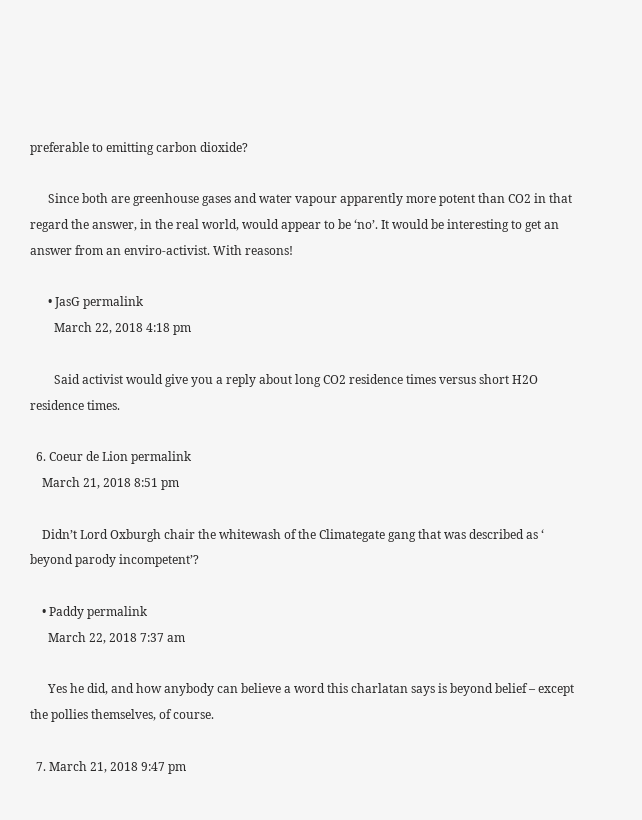preferable to emitting carbon dioxide?

      Since both are greenhouse gases and water vapour apparently more potent than CO2 in that regard the answer, in the real world, would appear to be ‘no’. It would be interesting to get an answer from an enviro-activist. With reasons!

      • JasG permalink
        March 22, 2018 4:18 pm

        Said activist would give you a reply about long CO2 residence times versus short H2O residence times.

  6. Coeur de Lion permalink
    March 21, 2018 8:51 pm

    Didn’t Lord Oxburgh chair the whitewash of the Climategate gang that was described as ‘ beyond parody incompetent’?

    • Paddy permalink
      March 22, 2018 7:37 am

      Yes he did, and how anybody can believe a word this charlatan says is beyond belief – except the pollies themselves, of course.

  7. March 21, 2018 9:47 pm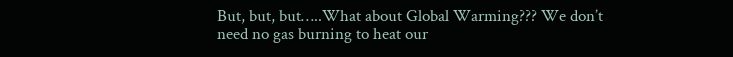But, but, but…..What about Global Warming??? We don’t need no gas burning to heat our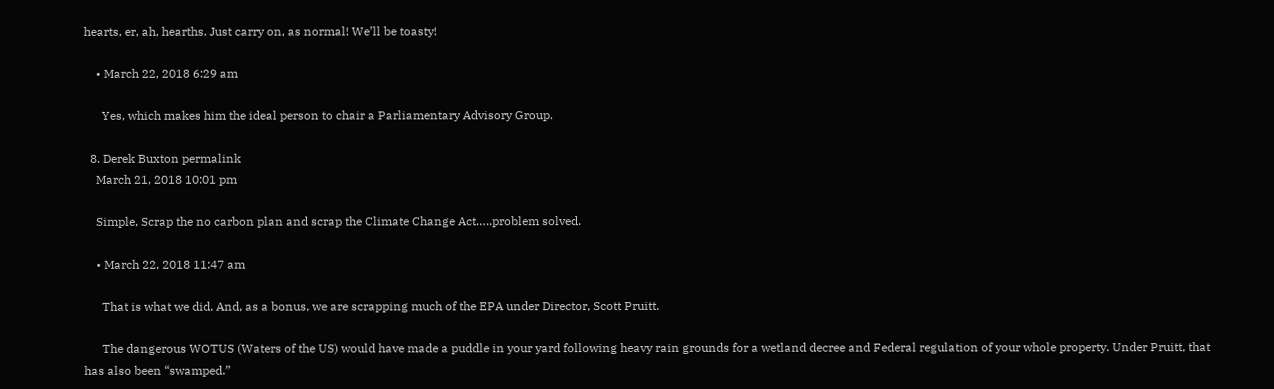hearts, er, ah, hearths. Just carry on, as normal! We’ll be toasty!

    • March 22, 2018 6:29 am

      Yes, which makes him the ideal person to chair a Parliamentary Advisory Group.

  8. Derek Buxton permalink
    March 21, 2018 10:01 pm

    Simple, Scrap the no carbon plan and scrap the Climate Change Act…..problem solved.

    • March 22, 2018 11:47 am

      That is what we did. And, as a bonus, we are scrapping much of the EPA under Director, Scott Pruitt.

      The dangerous WOTUS (Waters of the US) would have made a puddle in your yard following heavy rain grounds for a wetland decree and Federal regulation of your whole property. Under Pruitt, that has also been “swamped.”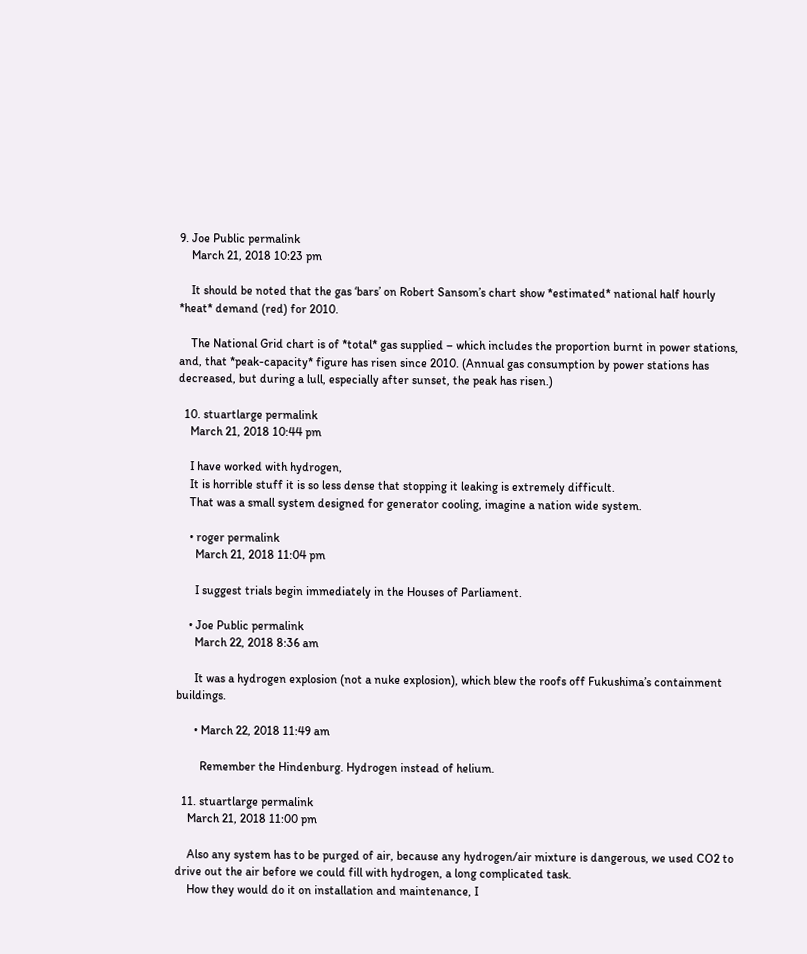9. Joe Public permalink
    March 21, 2018 10:23 pm

    It should be noted that the gas ‘bars’ on Robert Sansom’s chart show *estimated* national half hourly *heat* demand (red) for 2010.

    The National Grid chart is of *total* gas supplied – which includes the proportion burnt in power stations, and, that *peak-capacity* figure has risen since 2010. (Annual gas consumption by power stations has decreased, but during a lull, especially after sunset, the peak has risen.)

  10. stuartlarge permalink
    March 21, 2018 10:44 pm

    I have worked with hydrogen,
    It is horrible stuff it is so less dense that stopping it leaking is extremely difficult.
    That was a small system designed for generator cooling, imagine a nation wide system.

    • roger permalink
      March 21, 2018 11:04 pm

      I suggest trials begin immediately in the Houses of Parliament.

    • Joe Public permalink
      March 22, 2018 8:36 am

      It was a hydrogen explosion (not a nuke explosion), which blew the roofs off Fukushima’s containment buildings.

      • March 22, 2018 11:49 am

        Remember the Hindenburg. Hydrogen instead of helium.

  11. stuartlarge permalink
    March 21, 2018 11:00 pm

    Also any system has to be purged of air, because any hydrogen/air mixture is dangerous, we used CO2 to drive out the air before we could fill with hydrogen, a long complicated task.
    How they would do it on installation and maintenance, I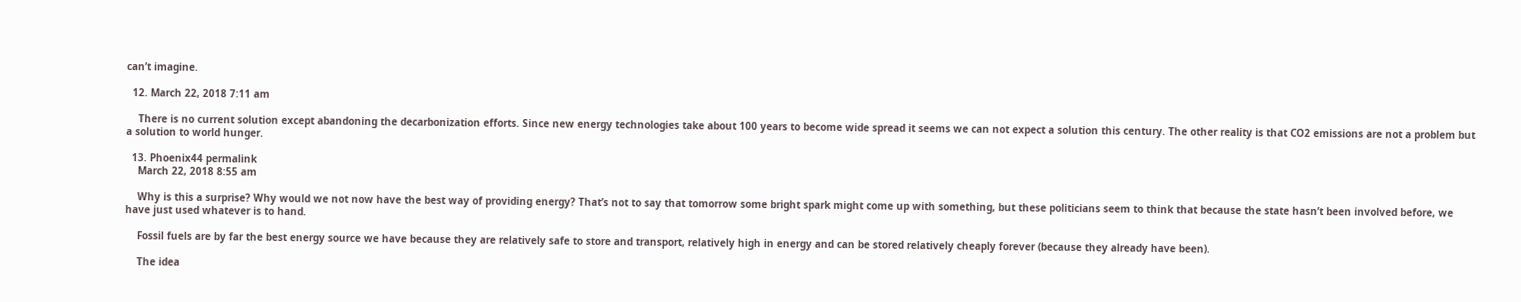can’t imagine.

  12. March 22, 2018 7:11 am

    There is no current solution except abandoning the decarbonization efforts. Since new energy technologies take about 100 years to become wide spread it seems we can not expect a solution this century. The other reality is that CO2 emissions are not a problem but a solution to world hunger.

  13. Phoenix44 permalink
    March 22, 2018 8:55 am

    Why is this a surprise? Why would we not now have the best way of providing energy? That’s not to say that tomorrow some bright spark might come up with something, but these politicians seem to think that because the state hasn’t been involved before, we have just used whatever is to hand.

    Fossil fuels are by far the best energy source we have because they are relatively safe to store and transport, relatively high in energy and can be stored relatively cheaply forever (because they already have been).

    The idea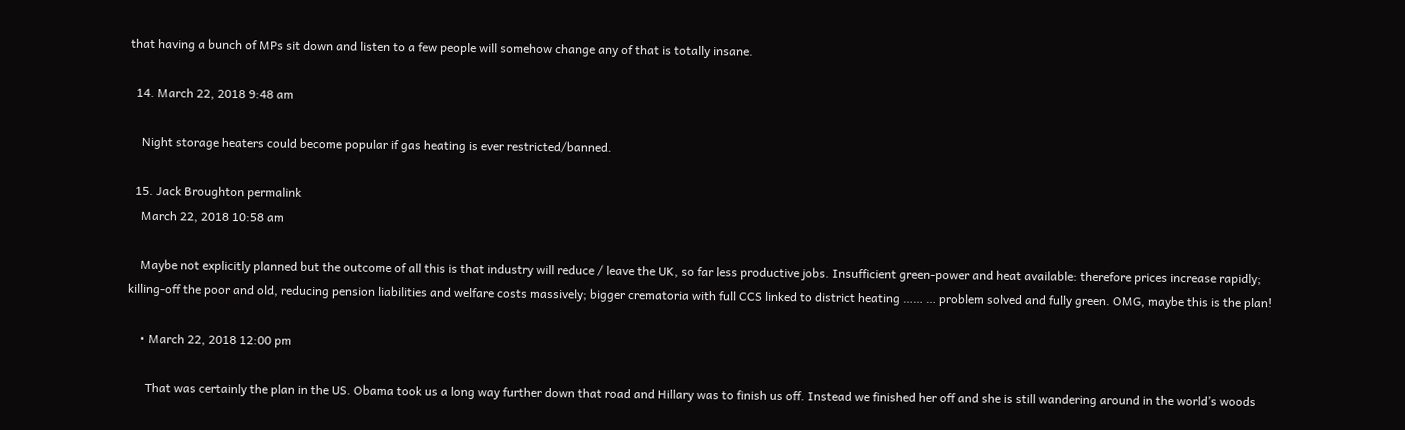that having a bunch of MPs sit down and listen to a few people will somehow change any of that is totally insane.

  14. March 22, 2018 9:48 am

    Night storage heaters could become popular if gas heating is ever restricted/banned.

  15. Jack Broughton permalink
    March 22, 2018 10:58 am

    Maybe not explicitly planned but the outcome of all this is that industry will reduce / leave the UK, so far less productive jobs. Insufficient green-power and heat available: therefore prices increase rapidly; killing-off the poor and old, reducing pension liabilities and welfare costs massively; bigger crematoria with full CCS linked to district heating …… … problem solved and fully green. OMG, maybe this is the plan!

    • March 22, 2018 12:00 pm

      That was certainly the plan in the US. Obama took us a long way further down that road and Hillary was to finish us off. Instead we finished her off and she is still wandering around in the world’s woods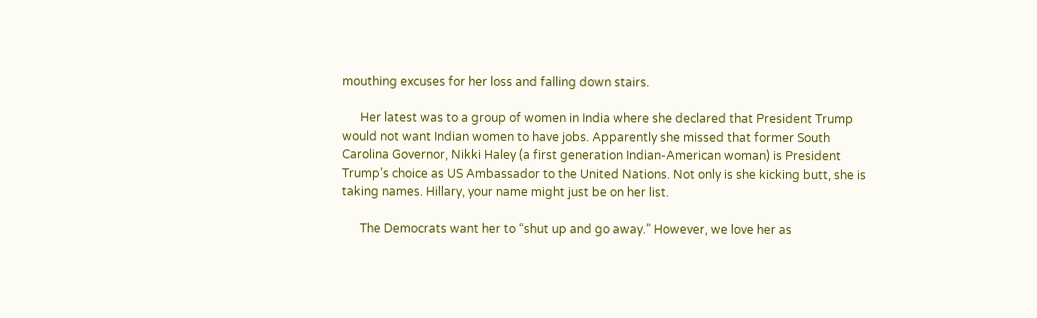mouthing excuses for her loss and falling down stairs.

      Her latest was to a group of women in India where she declared that President Trump would not want Indian women to have jobs. Apparently she missed that former South Carolina Governor, Nikki Haley (a first generation Indian-American woman) is President Trump’s choice as US Ambassador to the United Nations. Not only is she kicking butt, she is taking names. Hillary, your name might just be on her list.

      The Democrats want her to “shut up and go away.” However, we love her as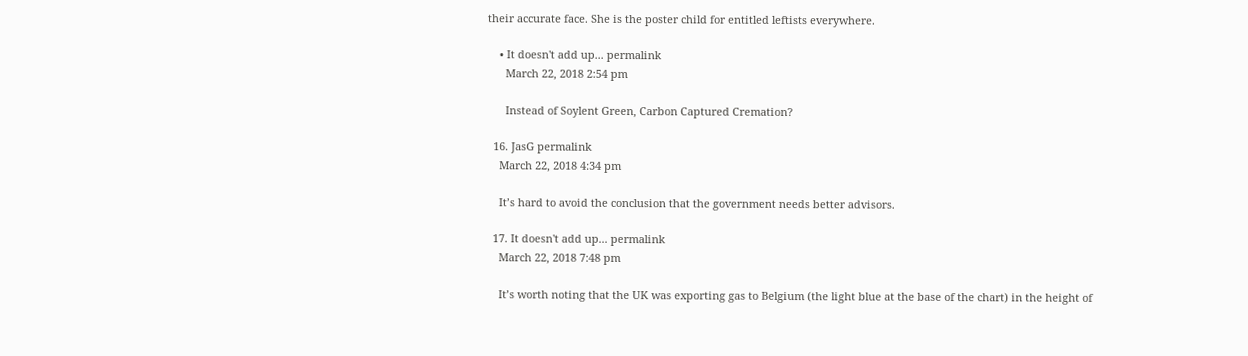their accurate face. She is the poster child for entitled leftists everywhere.

    • It doesn't add up... permalink
      March 22, 2018 2:54 pm

      Instead of Soylent Green, Carbon Captured Cremation?

  16. JasG permalink
    March 22, 2018 4:34 pm

    It’s hard to avoid the conclusion that the government needs better advisors.

  17. It doesn't add up... permalink
    March 22, 2018 7:48 pm

    It’s worth noting that the UK was exporting gas to Belgium (the light blue at the base of the chart) in the height of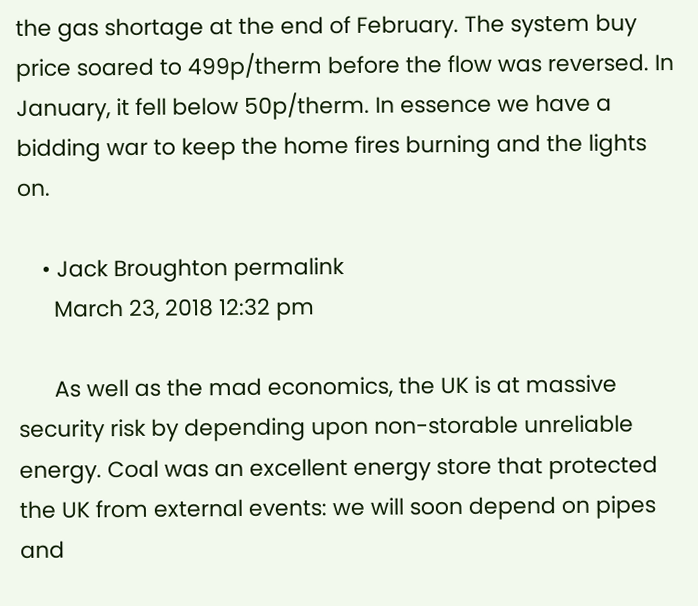the gas shortage at the end of February. The system buy price soared to 499p/therm before the flow was reversed. In January, it fell below 50p/therm. In essence we have a bidding war to keep the home fires burning and the lights on.

    • Jack Broughton permalink
      March 23, 2018 12:32 pm

      As well as the mad economics, the UK is at massive security risk by depending upon non-storable unreliable energy. Coal was an excellent energy store that protected the UK from external events: we will soon depend on pipes and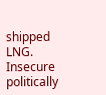shipped LNG. Insecure politically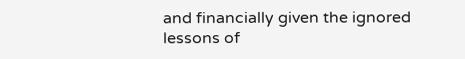and financially given the ignored lessons of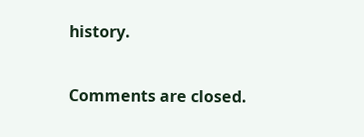history.

Comments are closed.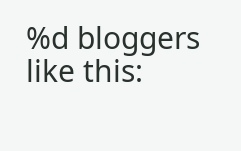%d bloggers like this: